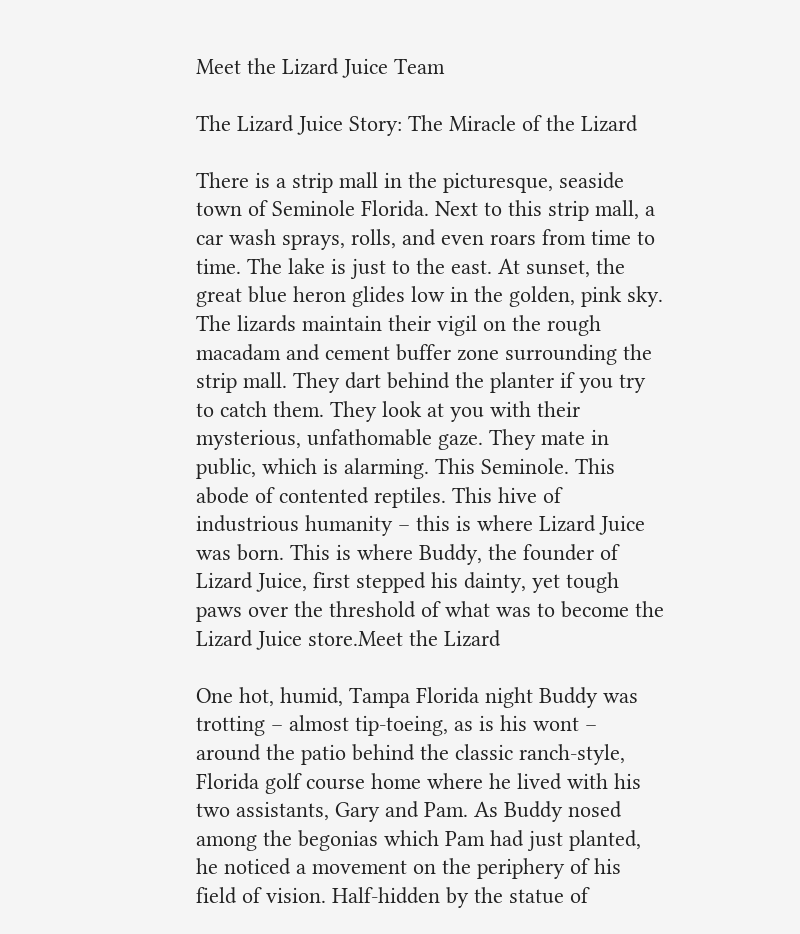Meet the Lizard Juice Team

The Lizard Juice Story: The Miracle of the Lizard

There is a strip mall in the picturesque, seaside town of Seminole Florida. Next to this strip mall, a car wash sprays, rolls, and even roars from time to time. The lake is just to the east. At sunset, the great blue heron glides low in the golden, pink sky. The lizards maintain their vigil on the rough macadam and cement buffer zone surrounding the strip mall. They dart behind the planter if you try to catch them. They look at you with their mysterious, unfathomable gaze. They mate in public, which is alarming. This Seminole. This abode of contented reptiles. This hive of industrious humanity – this is where Lizard Juice was born. This is where Buddy, the founder of Lizard Juice, first stepped his dainty, yet tough paws over the threshold of what was to become the Lizard Juice store.Meet the Lizard

One hot, humid, Tampa Florida night Buddy was trotting – almost tip-toeing, as is his wont – around the patio behind the classic ranch-style, Florida golf course home where he lived with his two assistants, Gary and Pam. As Buddy nosed among the begonias which Pam had just planted, he noticed a movement on the periphery of his field of vision. Half-hidden by the statue of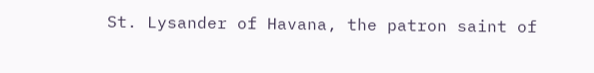St. Lysander of Havana, the patron saint of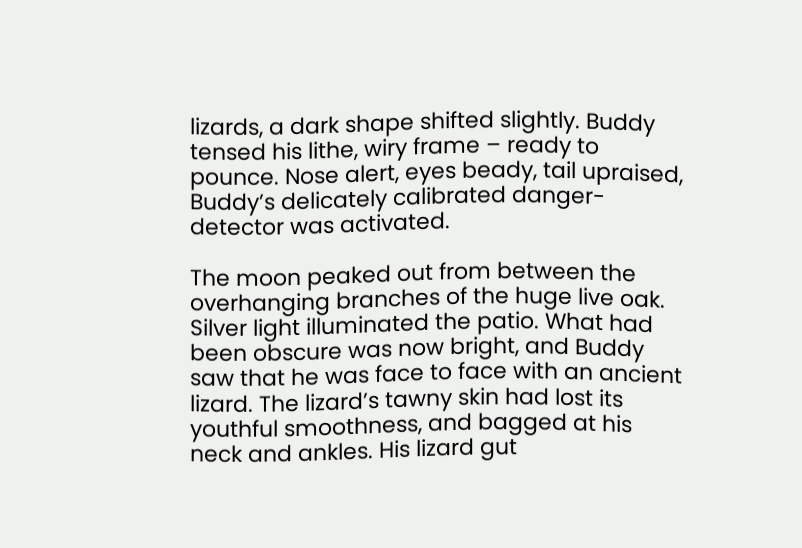lizards, a dark shape shifted slightly. Buddy tensed his lithe, wiry frame – ready to pounce. Nose alert, eyes beady, tail upraised, Buddy’s delicately calibrated danger-detector was activated.

The moon peaked out from between the overhanging branches of the huge live oak. Silver light illuminated the patio. What had been obscure was now bright, and Buddy saw that he was face to face with an ancient lizard. The lizard’s tawny skin had lost its youthful smoothness, and bagged at his neck and ankles. His lizard gut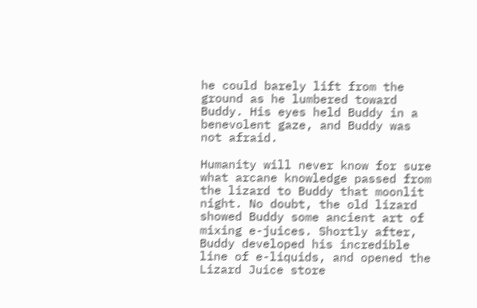he could barely lift from the ground as he lumbered toward Buddy. His eyes held Buddy in a benevolent gaze, and Buddy was not afraid.

Humanity will never know for sure what arcane knowledge passed from the lizard to Buddy that moonlit night. No doubt, the old lizard showed Buddy some ancient art of mixing e-juices. Shortly after, Buddy developed his incredible line of e-liquids, and opened the Lizard Juice store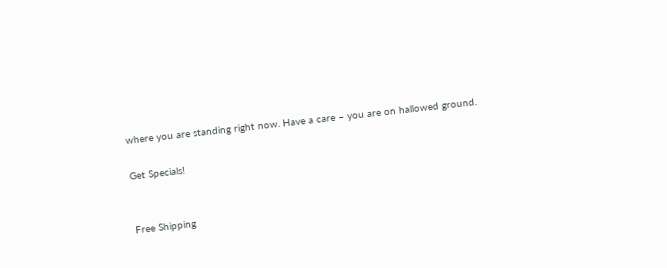where you are standing right now. Have a care – you are on hallowed ground.

Get Specials!


Free Shipping